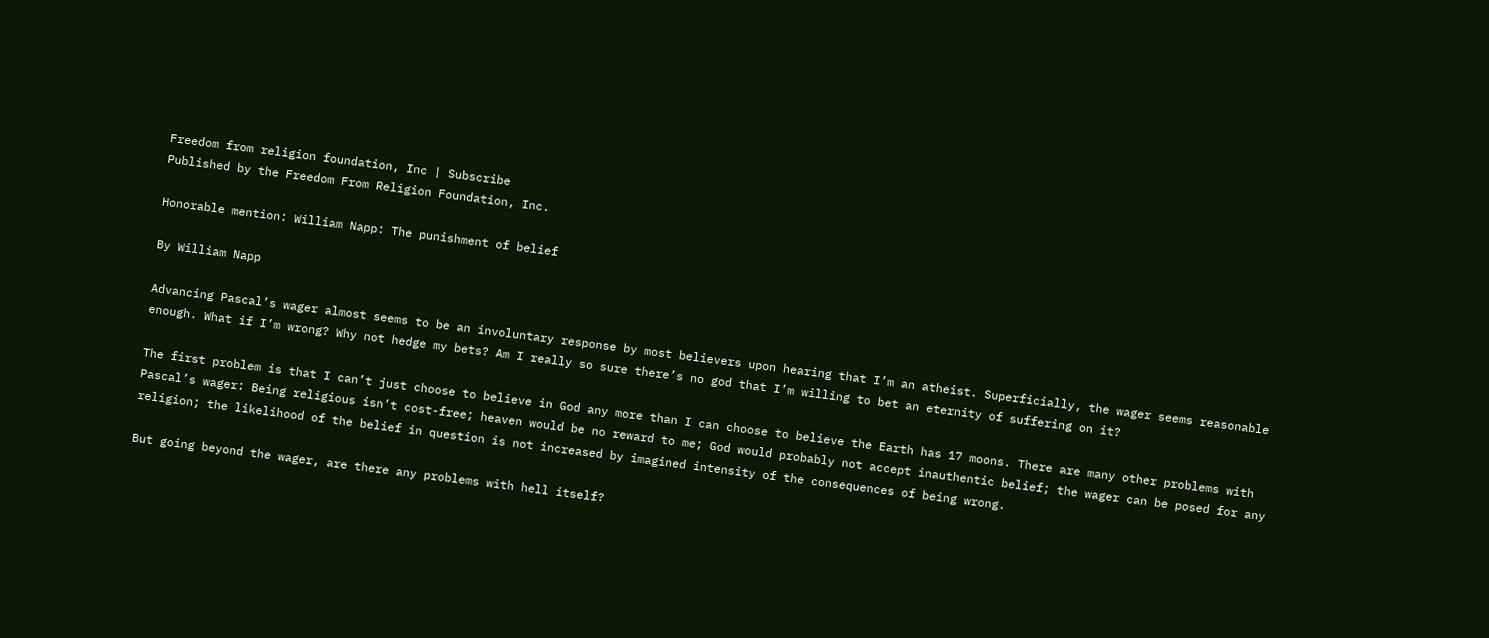Freedom from religion foundation, Inc | Subscribe
Published by the Freedom From Religion Foundation, Inc.

Honorable mention: William Napp: The punishment of belief

By William Napp

Advancing Pascal’s wager almost seems to be an involuntary response by most believers upon hearing that I’m an atheist. Superficially, the wager seems reasonable enough. What if I’m wrong? Why not hedge my bets? Am I really so sure there’s no god that I’m willing to bet an eternity of suffering on it?

The first problem is that I can’t just choose to believe in God any more than I can choose to believe the Earth has 17 moons. There are many other problems with Pascal’s wager: Being religious isn’t cost-free; heaven would be no reward to me; God would probably not accept inauthentic belief; the wager can be posed for any religion; the likelihood of the belief in question is not increased by imagined intensity of the consequences of being wrong.

But going beyond the wager, are there any problems with hell itself?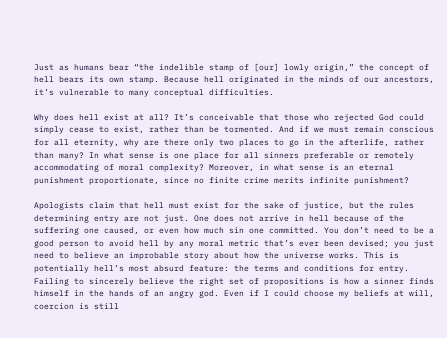Just as humans bear “the indelible stamp of [our] lowly origin,” the concept of hell bears its own stamp. Because hell originated in the minds of our ancestors, it’s vulnerable to many conceptual difficulties.

Why does hell exist at all? It’s conceivable that those who rejected God could simply cease to exist, rather than be tormented. And if we must remain conscious for all eternity, why are there only two places to go in the afterlife, rather than many? In what sense is one place for all sinners preferable or remotely accommodating of moral complexity? Moreover, in what sense is an eternal punishment proportionate, since no finite crime merits infinite punishment?

Apologists claim that hell must exist for the sake of justice, but the rules determining entry are not just. One does not arrive in hell because of the suffering one caused, or even how much sin one committed. You don’t need to be a good person to avoid hell by any moral metric that’s ever been devised; you just need to believe an improbable story about how the universe works. This is potentially hell’s most absurd feature: the terms and conditions for entry. Failing to sincerely believe the right set of propositions is how a sinner finds himself in the hands of an angry god. Even if I could choose my beliefs at will, coercion is still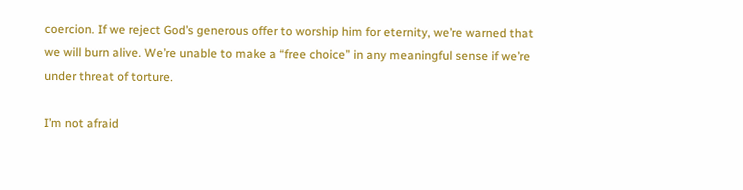coercion. If we reject God’s generous offer to worship him for eternity, we’re warned that we will burn alive. We’re unable to make a “free choice” in any meaningful sense if we’re under threat of torture.

I’m not afraid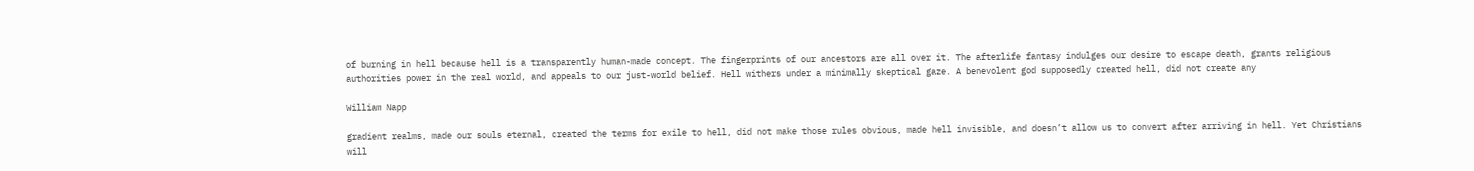of burning in hell because hell is a transparently human-made concept. The fingerprints of our ancestors are all over it. The afterlife fantasy indulges our desire to escape death, grants religious authorities power in the real world, and appeals to our just-world belief. Hell withers under a minimally skeptical gaze. A benevolent god supposedly created hell, did not create any

William Napp

gradient realms, made our souls eternal, created the terms for exile to hell, did not make those rules obvious, made hell invisible, and doesn’t allow us to convert after arriving in hell. Yet Christians will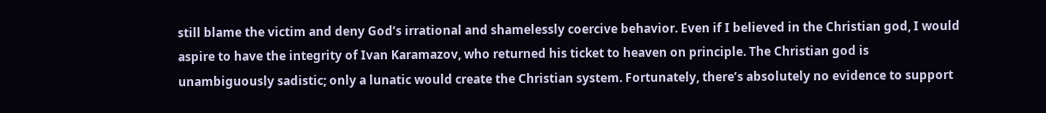still blame the victim and deny God’s irrational and shamelessly coercive behavior. Even if I believed in the Christian god, I would aspire to have the integrity of Ivan Karamazov, who returned his ticket to heaven on principle. The Christian god is unambiguously sadistic; only a lunatic would create the Christian system. Fortunately, there’s absolutely no evidence to support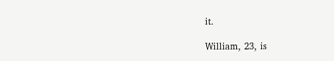it.

William, 23, is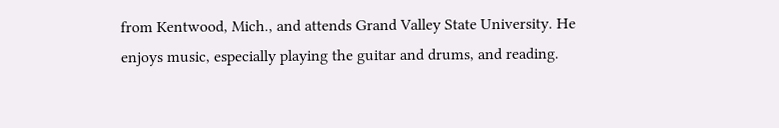from Kentwood, Mich., and attends Grand Valley State University. He enjoys music, especially playing the guitar and drums, and reading.